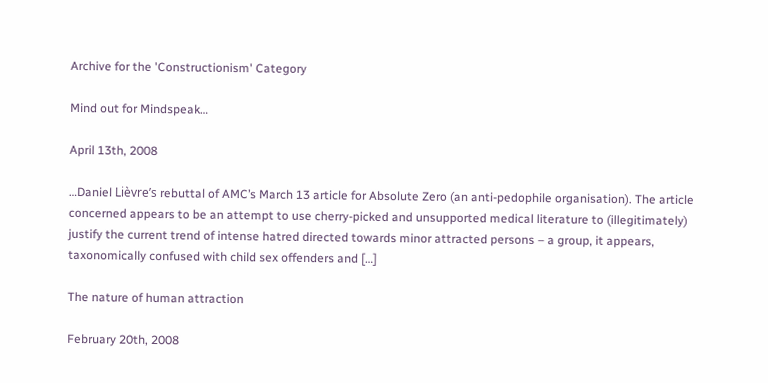Archive for the 'Constructionism' Category

Mind out for Mindspeak…

April 13th, 2008

…Daniel Lièvre’s rebuttal of AMC’s March 13 article for Absolute Zero (an anti-pedophile organisation). The article concerned appears to be an attempt to use cherry-picked and unsupported medical literature to (illegitimately) justify the current trend of intense hatred directed towards minor attracted persons – a group, it appears, taxonomically confused with child sex offenders and […]

The nature of human attraction

February 20th, 2008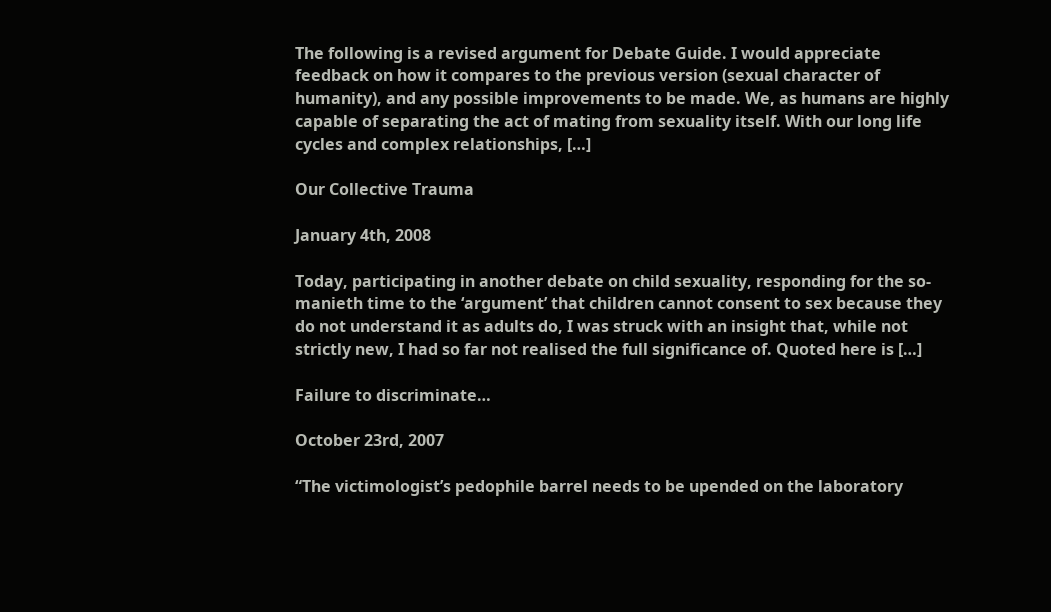The following is a revised argument for Debate Guide. I would appreciate feedback on how it compares to the previous version (sexual character of humanity), and any possible improvements to be made. We, as humans are highly capable of separating the act of mating from sexuality itself. With our long life cycles and complex relationships, […]

Our Collective Trauma

January 4th, 2008

Today, participating in another debate on child sexuality, responding for the so-manieth time to the ‘argument’ that children cannot consent to sex because they do not understand it as adults do, I was struck with an insight that, while not strictly new, I had so far not realised the full significance of. Quoted here is […]

Failure to discriminate…

October 23rd, 2007

“The victimologist’s pedophile barrel needs to be upended on the laboratory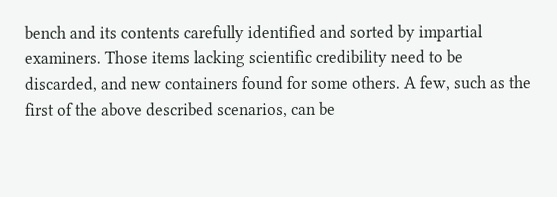bench and its contents carefully identified and sorted by impartial examiners. Those items lacking scientific credibility need to be discarded, and new containers found for some others. A few, such as the first of the above described scenarios, can be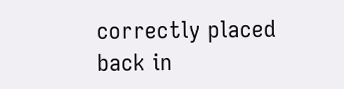correctly placed back in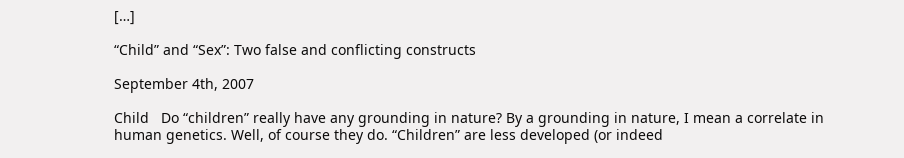[…]

“Child” and “Sex”: Two false and conflicting constructs

September 4th, 2007

Child   Do “children” really have any grounding in nature? By a grounding in nature, I mean a correlate in human genetics. Well, of course they do. “Children” are less developed (or indeed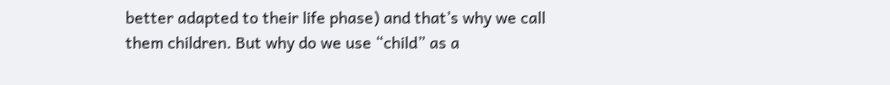better adapted to their life phase) and that’s why we call them children. But why do we use “child” as a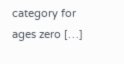category for ages zero […]